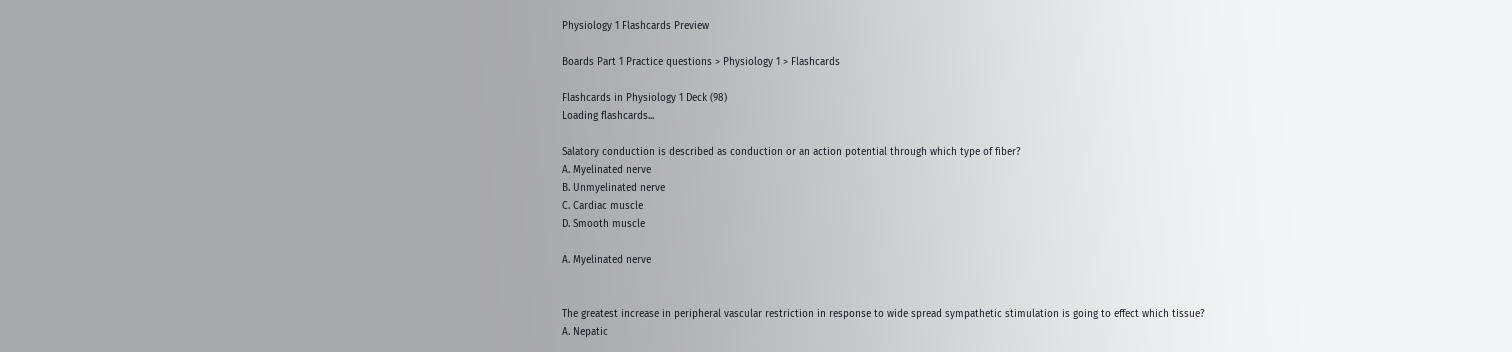Physiology 1 Flashcards Preview

Boards Part 1 Practice questions > Physiology 1 > Flashcards

Flashcards in Physiology 1 Deck (98)
Loading flashcards...

Salatory conduction is described as conduction or an action potential through which type of fiber?
A. Myelinated nerve
B. Unmyelinated nerve
C. Cardiac muscle
D. Smooth muscle

A. Myelinated nerve


The greatest increase in peripheral vascular restriction in response to wide spread sympathetic stimulation is going to effect which tissue?
A. Nepatic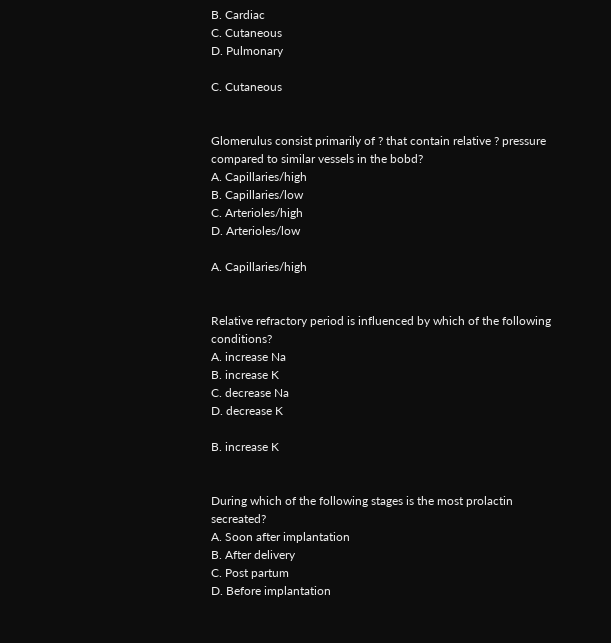B. Cardiac
C. Cutaneous
D. Pulmonary

C. Cutaneous


Glomerulus consist primarily of ? that contain relative ? pressure compared to similar vessels in the bobd?
A. Capillaries/high
B. Capillaries/low
C. Arterioles/high
D. Arterioles/low

A. Capillaries/high


Relative refractory period is influenced by which of the following conditions?
A. increase Na
B. increase K
C. decrease Na
D. decrease K

B. increase K


During which of the following stages is the most prolactin secreated?
A. Soon after implantation
B. After delivery
C. Post partum
D. Before implantation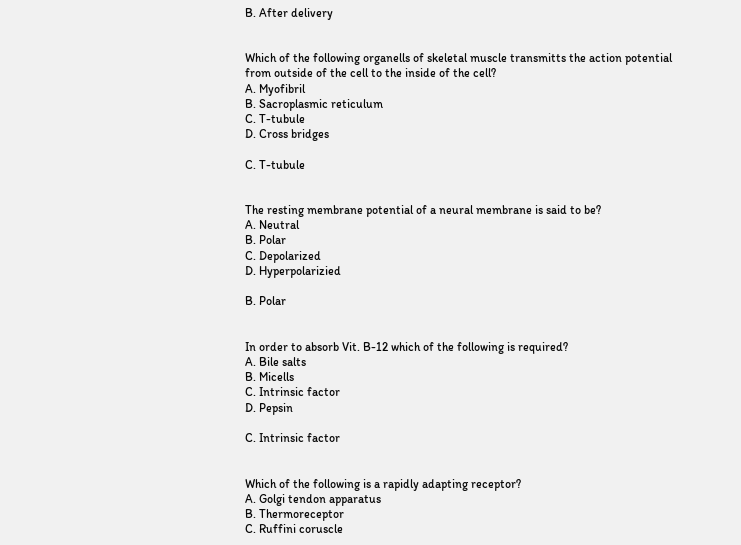B. After delivery


Which of the following organells of skeletal muscle transmitts the action potential from outside of the cell to the inside of the cell?
A. Myofibril
B. Sacroplasmic reticulum
C. T-tubule
D. Cross bridges

C. T-tubule


The resting membrane potential of a neural membrane is said to be?
A. Neutral
B. Polar
C. Depolarized
D. Hyperpolarizied

B. Polar


In order to absorb Vit. B-12 which of the following is required?
A. Bile salts
B. Micells
C. Intrinsic factor
D. Pepsin

C. Intrinsic factor


Which of the following is a rapidly adapting receptor?
A. Golgi tendon apparatus
B. Thermoreceptor
C. Ruffini coruscle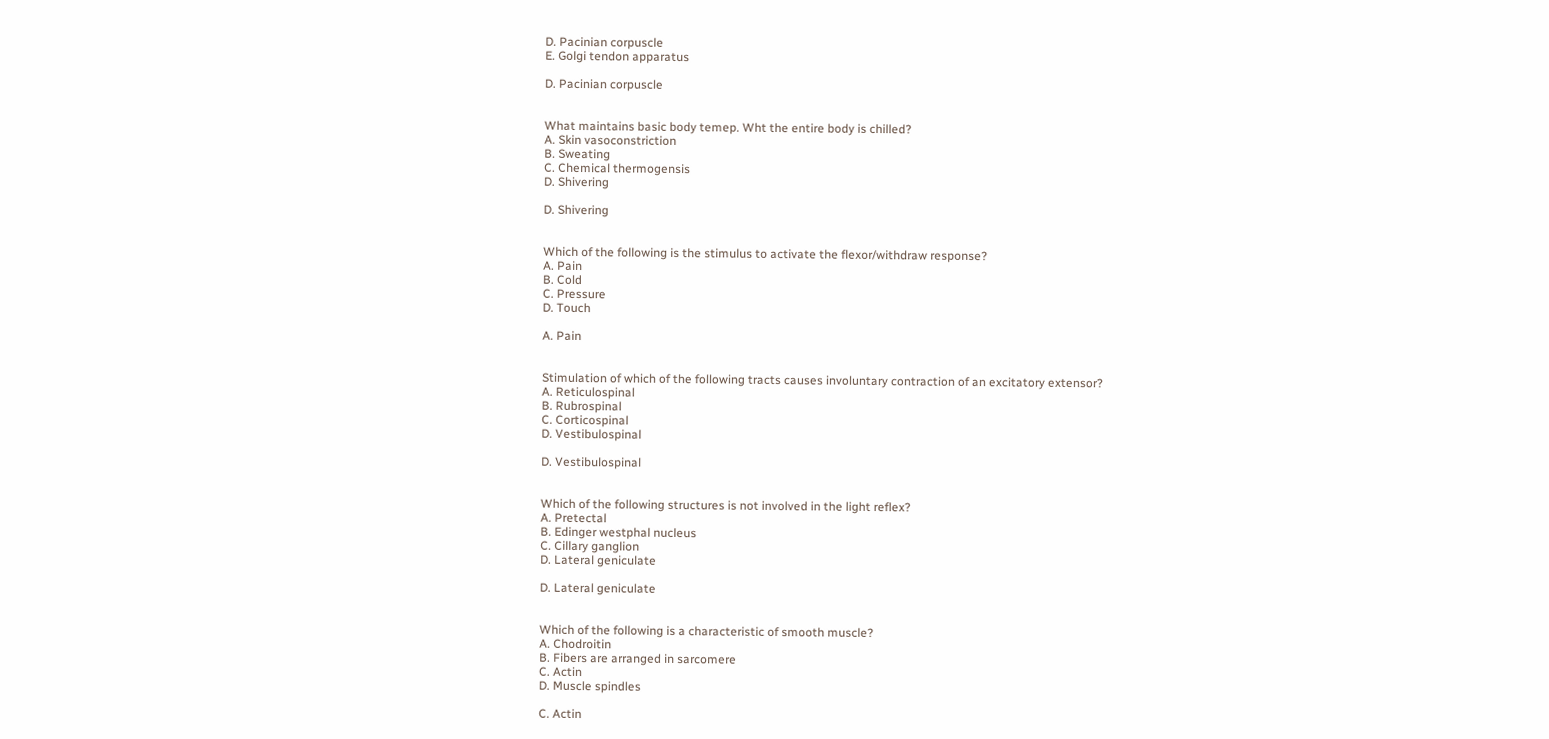D. Pacinian corpuscle
E. Golgi tendon apparatus

D. Pacinian corpuscle


What maintains basic body temep. Wht the entire body is chilled?
A. Skin vasoconstriction
B. Sweating
C. Chemical thermogensis
D. Shivering

D. Shivering


Which of the following is the stimulus to activate the flexor/withdraw response?
A. Pain
B. Cold
C. Pressure
D. Touch

A. Pain


Stimulation of which of the following tracts causes involuntary contraction of an excitatory extensor?
A. Reticulospinal
B. Rubrospinal
C. Corticospinal
D. Vestibulospinal

D. Vestibulospinal


Which of the following structures is not involved in the light reflex?
A. Pretectal
B. Edinger westphal nucleus
C. Cillary ganglion
D. Lateral geniculate

D. Lateral geniculate


Which of the following is a characteristic of smooth muscle?
A. Chodroitin
B. Fibers are arranged in sarcomere
C. Actin
D. Muscle spindles

C. Actin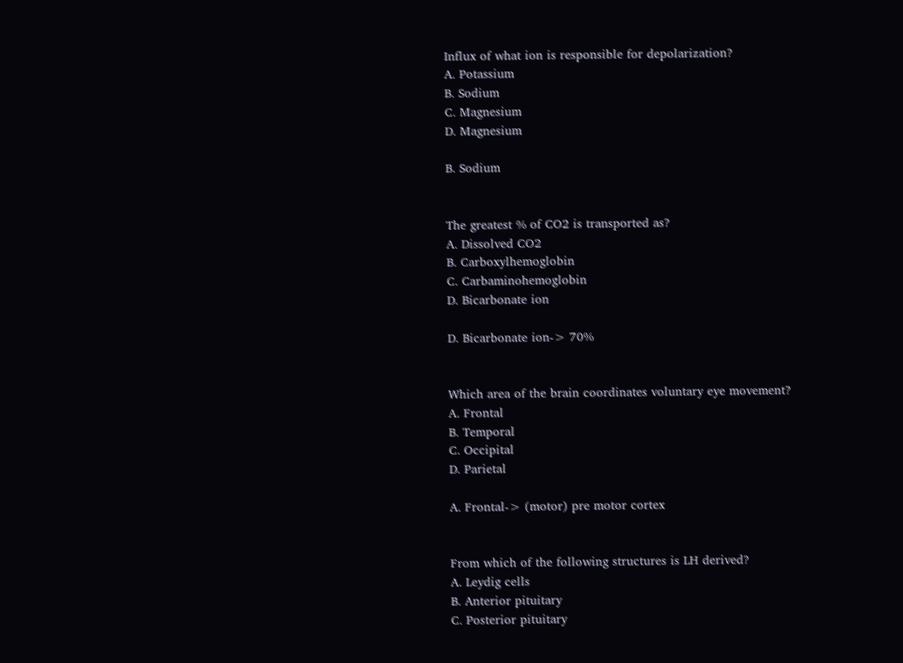Influx of what ion is responsible for depolarization?
A. Potassium
B. Sodium
C. Magnesium
D. Magnesium

B. Sodium


The greatest % of CO2 is transported as?
A. Dissolved CO2
B. Carboxylhemoglobin
C. Carbaminohemoglobin
D. Bicarbonate ion

D. Bicarbonate ion-> 70%


Which area of the brain coordinates voluntary eye movement?
A. Frontal
B. Temporal
C. Occipital
D. Parietal

A. Frontal-> (motor) pre motor cortex


From which of the following structures is LH derived?
A. Leydig cells
B. Anterior pituitary
C. Posterior pituitary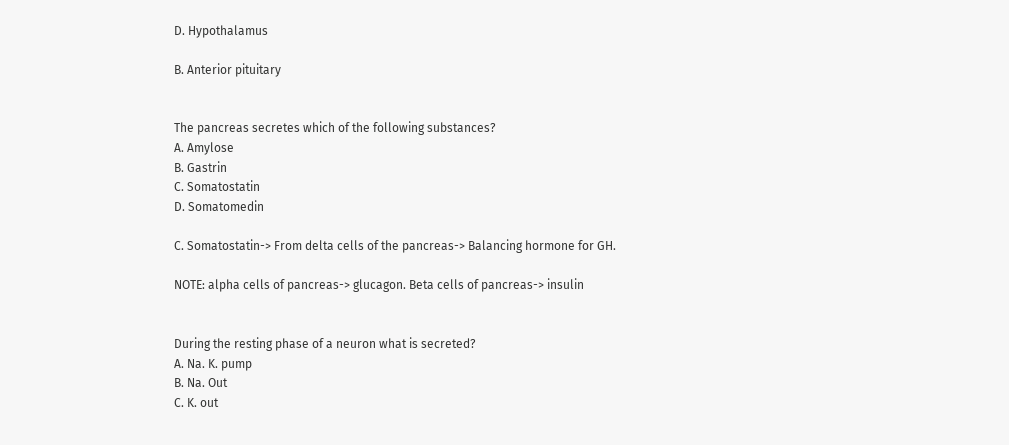D. Hypothalamus

B. Anterior pituitary


The pancreas secretes which of the following substances?
A. Amylose
B. Gastrin
C. Somatostatin
D. Somatomedin

C. Somatostatin-> From delta cells of the pancreas-> Balancing hormone for GH.

NOTE: alpha cells of pancreas-> glucagon. Beta cells of pancreas-> insulin


During the resting phase of a neuron what is secreted?
A. Na. K. pump
B. Na. Out
C. K. out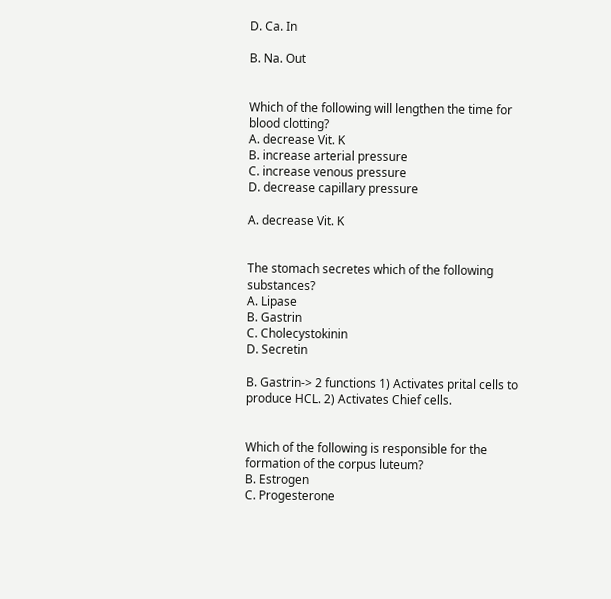D. Ca. In

B. Na. Out


Which of the following will lengthen the time for blood clotting?
A. decrease Vit. K
B. increase arterial pressure
C. increase venous pressure
D. decrease capillary pressure

A. decrease Vit. K


The stomach secretes which of the following substances?
A. Lipase
B. Gastrin
C. Cholecystokinin
D. Secretin

B. Gastrin-> 2 functions 1) Activates prital cells to produce HCL. 2) Activates Chief cells.


Which of the following is responsible for the formation of the corpus luteum?
B. Estrogen
C. Progesterone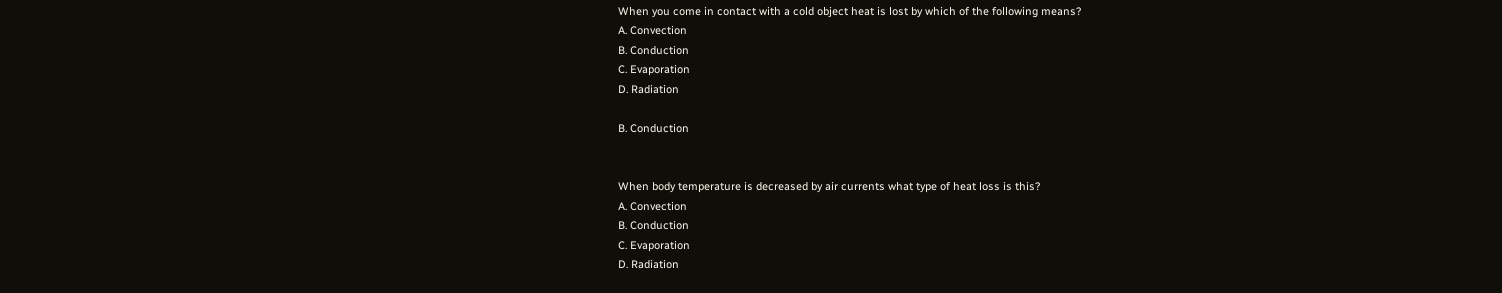When you come in contact with a cold object heat is lost by which of the following means?
A. Convection
B. Conduction
C. Evaporation
D. Radiation

B. Conduction


When body temperature is decreased by air currents what type of heat loss is this?
A. Convection
B. Conduction
C. Evaporation
D. Radiation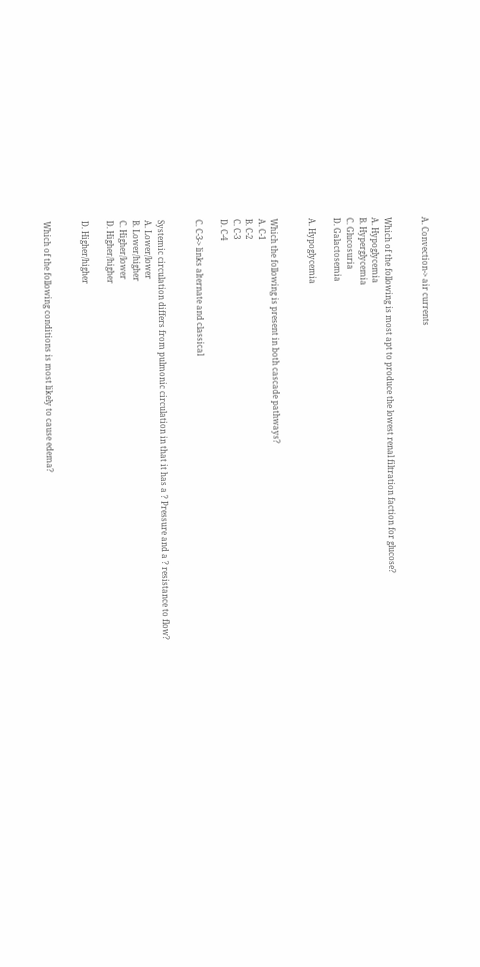A. Convection-> air currents


Which of the following is most apt to produce the lowest renal filtration faction for glucose?
A. Hypoglycemia
B. Hyperglycemia
C. Glucosuria
D. Galactosemia

A. Hypoglycemia


Which the following is present in both cascade pathways?
A. C-1
B. C-2
C. C-3
D. C-4

C. C-3-> links alternate and classical


Systemic circulation differs from pulmonic circulation in that it has a ? Pressure and a ? resistance to flow?
A. Lower/lower
B. Lower/higher
C. Higher/lower
D. Higher/higher

D. Higher/higher


Which of the following conditions is most likely to cause edema?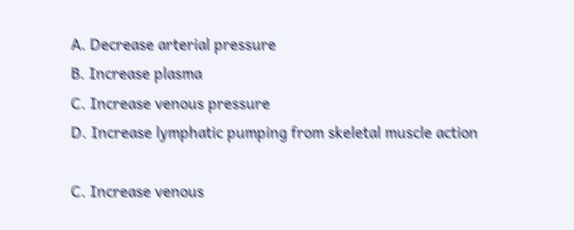A. Decrease arterial pressure
B. Increase plasma
C. Increase venous pressure
D. Increase lymphatic pumping from skeletal muscle action

C. Increase venous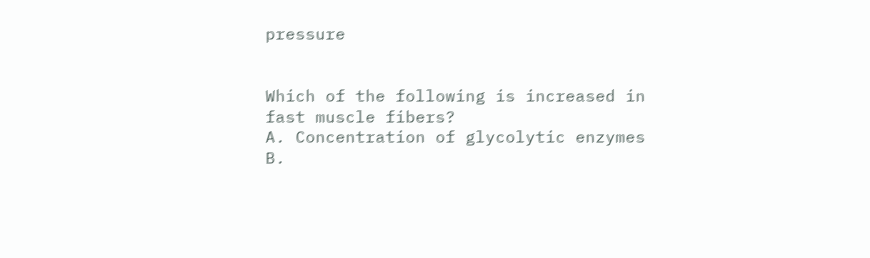pressure


Which of the following is increased in fast muscle fibers?
A. Concentration of glycolytic enzymes
B.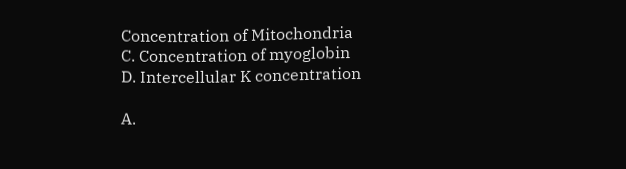Concentration of Mitochondria
C. Concentration of myoglobin
D. Intercellular K concentration

A.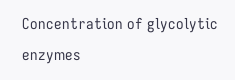Concentration of glycolytic enzymes